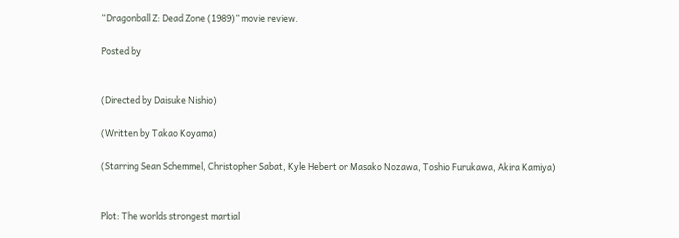“Dragonball Z: Dead Zone (1989)” movie review.

Posted by


(Directed by Daisuke Nishio)

(Written by Takao Koyama)

(Starring Sean Schemmel, Christopher Sabat, Kyle Hebert or Masako Nozawa, Toshio Furukawa, Akira Kamiya)


Plot: The worlds strongest martial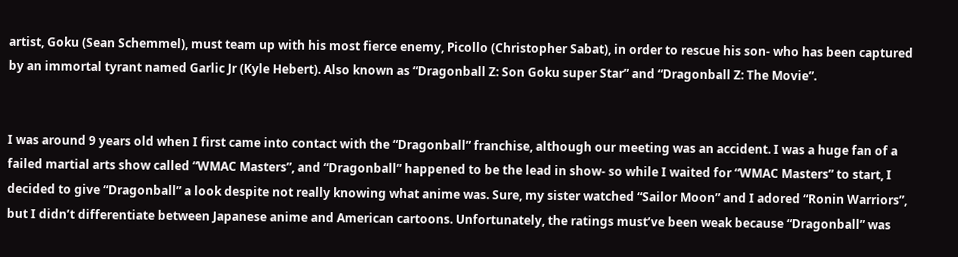artist, Goku (Sean Schemmel), must team up with his most fierce enemy, Picollo (Christopher Sabat), in order to rescue his son- who has been captured by an immortal tyrant named Garlic Jr (Kyle Hebert). Also known as “Dragonball Z: Son Goku super Star” and “Dragonball Z: The Movie”.


I was around 9 years old when I first came into contact with the “Dragonball” franchise, although our meeting was an accident. I was a huge fan of a failed martial arts show called “WMAC Masters”, and “Dragonball” happened to be the lead in show- so while I waited for “WMAC Masters” to start, I decided to give “Dragonball” a look despite not really knowing what anime was. Sure, my sister watched “Sailor Moon” and I adored “Ronin Warriors”, but I didn’t differentiate between Japanese anime and American cartoons. Unfortunately, the ratings must’ve been weak because “Dragonball” was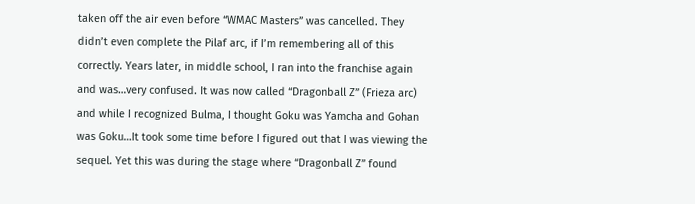taken off the air even before “WMAC Masters” was cancelled. They didn’t even complete the Pilaf arc, if I’m remembering all of this correctly. Years later, in middle school, I ran into the franchise again and was…very confused. It was now called “Dragonball Z” (Frieza arc) and while I recognized Bulma, I thought Goku was Yamcha and Gohan was Goku…It took some time before I figured out that I was viewing the sequel. Yet this was during the stage where “Dragonball Z” found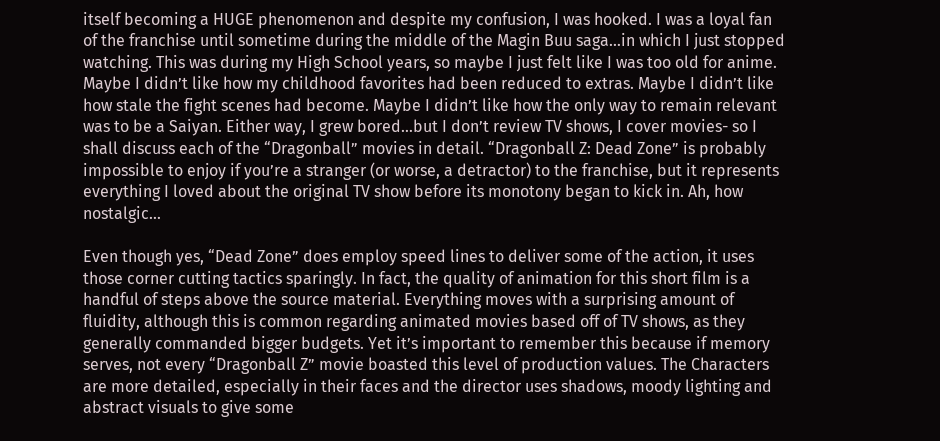itself becoming a HUGE phenomenon and despite my confusion, I was hooked. I was a loyal fan of the franchise until sometime during the middle of the Magin Buu saga…in which I just stopped watching. This was during my High School years, so maybe I just felt like I was too old for anime. Maybe I didn’t like how my childhood favorites had been reduced to extras. Maybe I didn’t like how stale the fight scenes had become. Maybe I didn’t like how the only way to remain relevant was to be a Saiyan. Either way, I grew bored…but I don’t review TV shows, I cover movies- so I shall discuss each of the “Dragonball” movies in detail. “Dragonball Z: Dead Zone” is probably impossible to enjoy if you’re a stranger (or worse, a detractor) to the franchise, but it represents everything I loved about the original TV show before its monotony began to kick in. Ah, how nostalgic…

Even though yes, “Dead Zone” does employ speed lines to deliver some of the action, it uses those corner cutting tactics sparingly. In fact, the quality of animation for this short film is a handful of steps above the source material. Everything moves with a surprising amount of fluidity, although this is common regarding animated movies based off of TV shows, as they generally commanded bigger budgets. Yet it’s important to remember this because if memory serves, not every “Dragonball Z” movie boasted this level of production values. The Characters are more detailed, especially in their faces and the director uses shadows, moody lighting and abstract visuals to give some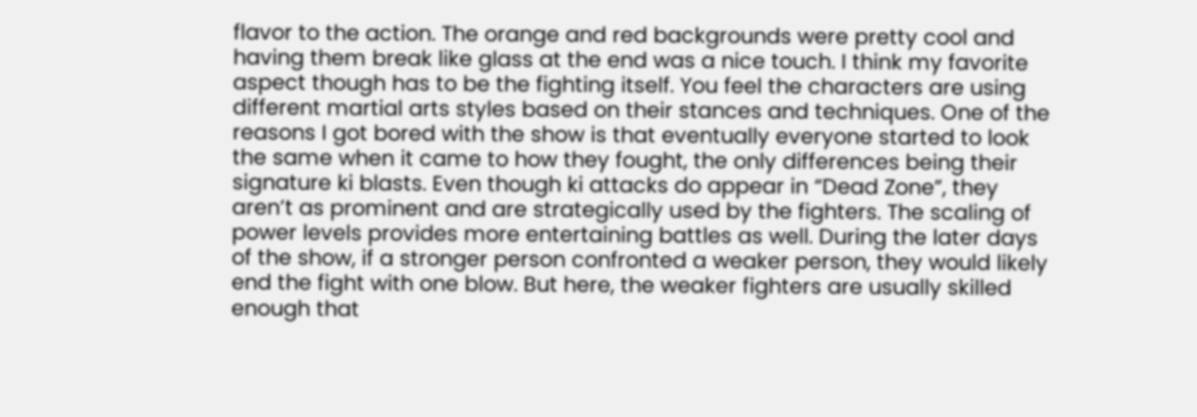flavor to the action. The orange and red backgrounds were pretty cool and having them break like glass at the end was a nice touch. I think my favorite aspect though has to be the fighting itself. You feel the characters are using different martial arts styles based on their stances and techniques. One of the reasons I got bored with the show is that eventually everyone started to look the same when it came to how they fought, the only differences being their signature ki blasts. Even though ki attacks do appear in “Dead Zone”, they aren’t as prominent and are strategically used by the fighters. The scaling of power levels provides more entertaining battles as well. During the later days of the show, if a stronger person confronted a weaker person, they would likely end the fight with one blow. But here, the weaker fighters are usually skilled enough that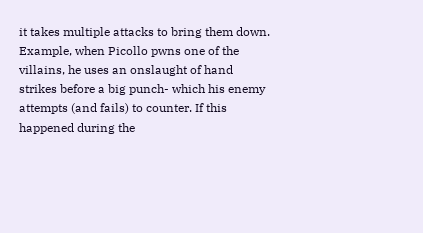it takes multiple attacks to bring them down. Example, when Picollo pwns one of the villains, he uses an onslaught of hand strikes before a big punch- which his enemy attempts (and fails) to counter. If this happened during the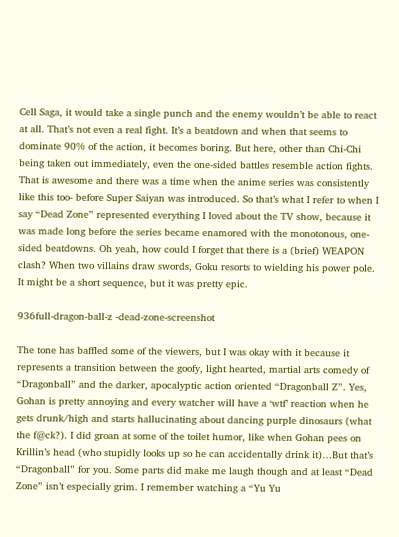Cell Saga, it would take a single punch and the enemy wouldn’t be able to react at all. That’s not even a real fight. It’s a beatdown and when that seems to dominate 90% of the action, it becomes boring. But here, other than Chi-Chi being taken out immediately, even the one-sided battles resemble action fights. That is awesome and there was a time when the anime series was consistently like this too- before Super Saiyan was introduced. So that’s what I refer to when I say “Dead Zone” represented everything I loved about the TV show, because it was made long before the series became enamored with the monotonous, one-sided beatdowns. Oh yeah, how could I forget that there is a (brief) WEAPON clash? When two villains draw swords, Goku resorts to wielding his power pole. It might be a short sequence, but it was pretty epic.

936full-dragon-ball-z -dead-zone-screenshot

The tone has baffled some of the viewers, but I was okay with it because it represents a transition between the goofy, light hearted, martial arts comedy of “Dragonball” and the darker, apocalyptic action oriented “Dragonball Z”. Yes, Gohan is pretty annoying and every watcher will have a ‘wtf’ reaction when he gets drunk/high and starts hallucinating about dancing purple dinosaurs (what the f@ck?). I did groan at some of the toilet humor, like when Gohan pees on Krillin’s head (who stupidly looks up so he can accidentally drink it)…But that’s “Dragonball” for you. Some parts did make me laugh though and at least “Dead Zone” isn’t especially grim. I remember watching a “Yu Yu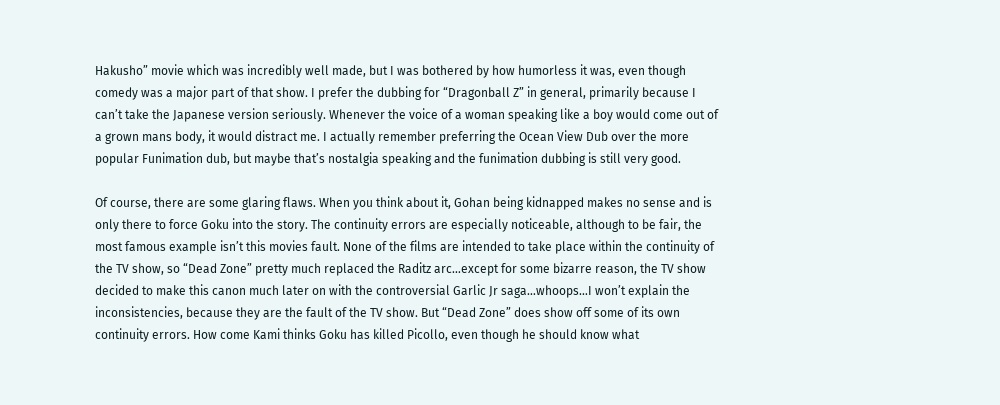Hakusho” movie which was incredibly well made, but I was bothered by how humorless it was, even though comedy was a major part of that show. I prefer the dubbing for “Dragonball Z” in general, primarily because I can’t take the Japanese version seriously. Whenever the voice of a woman speaking like a boy would come out of a grown mans body, it would distract me. I actually remember preferring the Ocean View Dub over the more popular Funimation dub, but maybe that’s nostalgia speaking and the funimation dubbing is still very good.

Of course, there are some glaring flaws. When you think about it, Gohan being kidnapped makes no sense and is only there to force Goku into the story. The continuity errors are especially noticeable, although to be fair, the most famous example isn’t this movies fault. None of the films are intended to take place within the continuity of the TV show, so “Dead Zone” pretty much replaced the Raditz arc…except for some bizarre reason, the TV show decided to make this canon much later on with the controversial Garlic Jr saga…whoops…I won’t explain the inconsistencies, because they are the fault of the TV show. But “Dead Zone” does show off some of its own continuity errors. How come Kami thinks Goku has killed Picollo, even though he should know what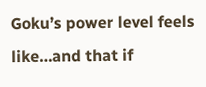Goku’s power level feels like…and that if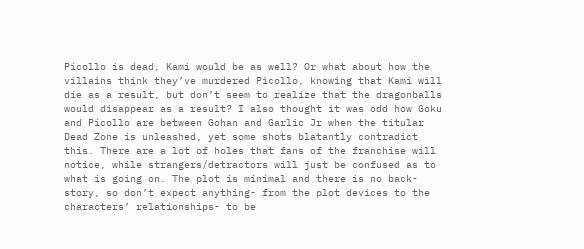Picollo is dead, Kami would be as well? Or what about how the villains think they’ve murdered Picollo, knowing that Kami will die as a result, but don’t seem to realize that the dragonballs would disappear as a result? I also thought it was odd how Goku and Picollo are between Gohan and Garlic Jr when the titular Dead Zone is unleashed, yet some shots blatantly contradict this. There are a lot of holes that fans of the franchise will notice, while strangers/detractors will just be confused as to what is going on. The plot is minimal and there is no back-story, so don’t expect anything- from the plot devices to the characters’ relationships- to be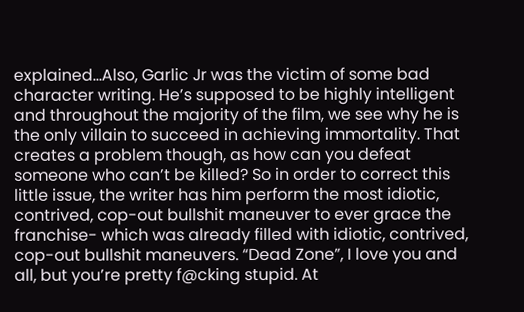explained…Also, Garlic Jr was the victim of some bad character writing. He’s supposed to be highly intelligent and throughout the majority of the film, we see why he is the only villain to succeed in achieving immortality. That creates a problem though, as how can you defeat someone who can’t be killed? So in order to correct this little issue, the writer has him perform the most idiotic, contrived, cop-out bullshit maneuver to ever grace the franchise- which was already filled with idiotic, contrived, cop-out bullshit maneuvers. “Dead Zone”, I love you and all, but you’re pretty f@cking stupid. At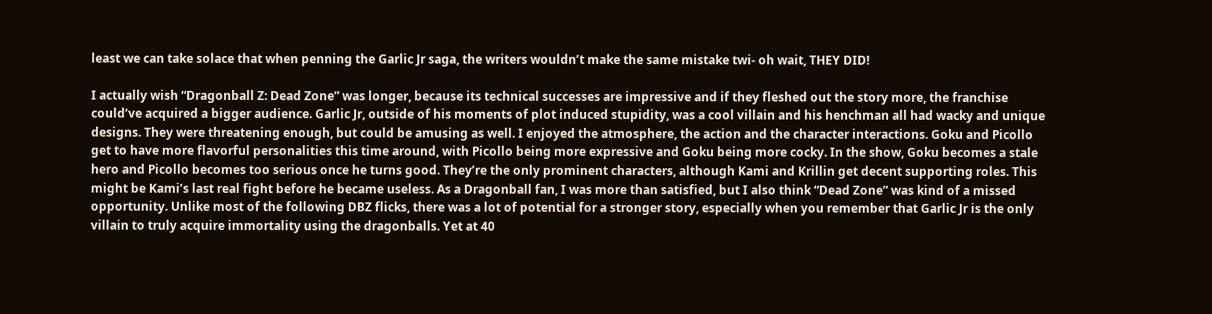least we can take solace that when penning the Garlic Jr saga, the writers wouldn’t make the same mistake twi- oh wait, THEY DID!

I actually wish “Dragonball Z: Dead Zone” was longer, because its technical successes are impressive and if they fleshed out the story more, the franchise could’ve acquired a bigger audience. Garlic Jr, outside of his moments of plot induced stupidity, was a cool villain and his henchman all had wacky and unique designs. They were threatening enough, but could be amusing as well. I enjoyed the atmosphere, the action and the character interactions. Goku and Picollo get to have more flavorful personalities this time around, with Picollo being more expressive and Goku being more cocky. In the show, Goku becomes a stale hero and Picollo becomes too serious once he turns good. They’re the only prominent characters, although Kami and Krillin get decent supporting roles. This might be Kami’s last real fight before he became useless. As a Dragonball fan, I was more than satisfied, but I also think “Dead Zone” was kind of a missed opportunity. Unlike most of the following DBZ flicks, there was a lot of potential for a stronger story, especially when you remember that Garlic Jr is the only villain to truly acquire immortality using the dragonballs. Yet at 40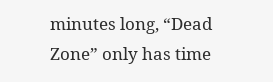minutes long, “Dead Zone” only has time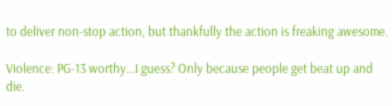to deliver non-stop action, but thankfully the action is freaking awesome.

Violence: PG-13 worthy…I guess? Only because people get beat up and die.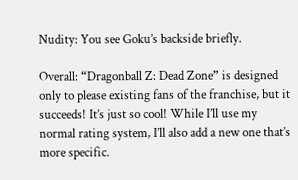Nudity: You see Goku’s backside briefly.

Overall: “Dragonball Z: Dead Zone” is designed only to please existing fans of the franchise, but it succeeds! It’s just so cool! While I’ll use my normal rating system, I’ll also add a new one that’s more specific.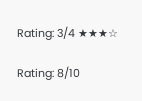Rating: 3/4 ★★★☆

Rating: 8/10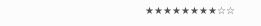★★★★★★★★☆☆